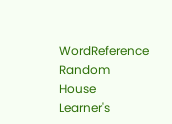WordReference Random House Learner's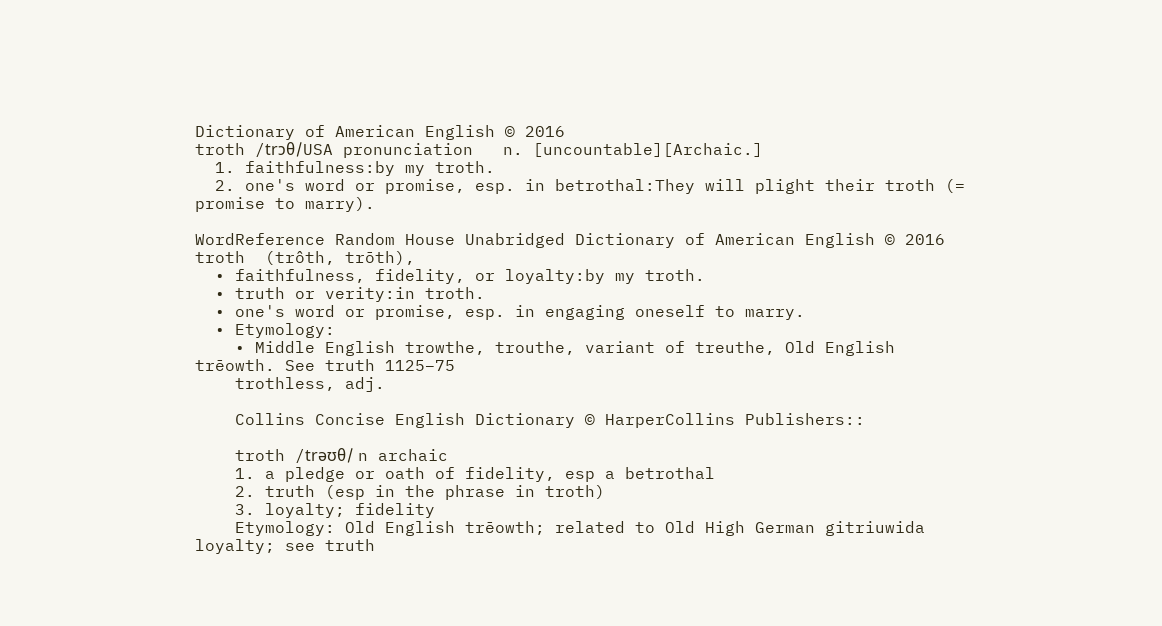Dictionary of American English © 2016
troth /trɔθ/USA pronunciation   n. [uncountable][Archaic.]
  1. faithfulness:by my troth.
  2. one's word or promise, esp. in betrothal:They will plight their troth (= promise to marry).

WordReference Random House Unabridged Dictionary of American English © 2016
troth  (trôth, trōth),
  • faithfulness, fidelity, or loyalty:by my troth.
  • truth or verity:in troth.
  • one's word or promise, esp. in engaging oneself to marry.
  • Etymology:
    • Middle English trowthe, trouthe, variant of treuthe, Old English trēowth. See truth 1125–75
    trothless, adj.

    Collins Concise English Dictionary © HarperCollins Publishers::

    troth /trəʊθ/ n archaic
    1. a pledge or oath of fidelity, esp a betrothal
    2. truth (esp in the phrase in troth)
    3. loyalty; fidelity
    Etymology: Old English trēowth; related to Old High German gitriuwida loyalty; see truth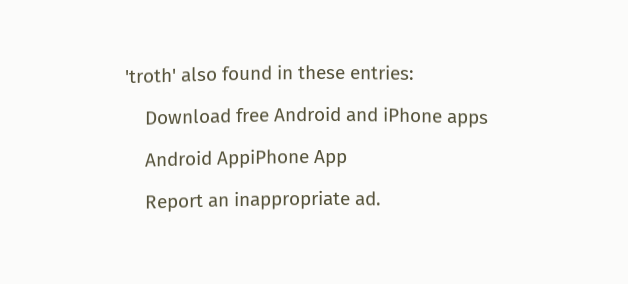'troth' also found in these entries:

    Download free Android and iPhone apps

    Android AppiPhone App

    Report an inappropriate ad.